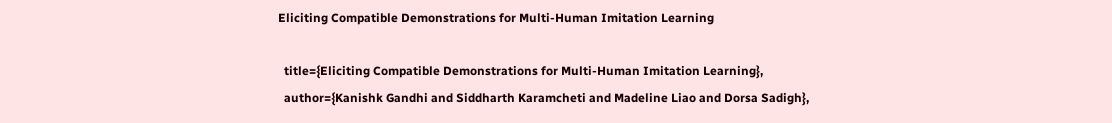Eliciting Compatible Demonstrations for Multi-Human Imitation Learning

  title={Eliciting Compatible Demonstrations for Multi-Human Imitation Learning},
  author={Kanishk Gandhi and Siddharth Karamcheti and Madeline Liao and Dorsa Sadigh},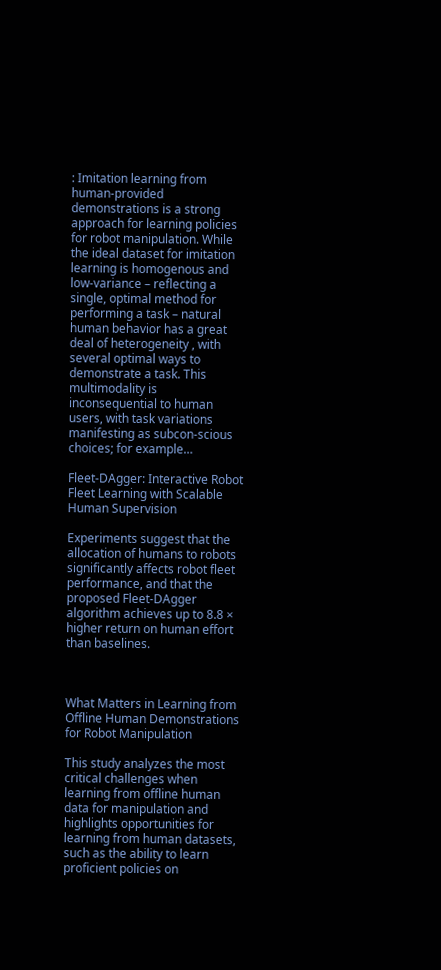: Imitation learning from human-provided demonstrations is a strong approach for learning policies for robot manipulation. While the ideal dataset for imitation learning is homogenous and low-variance – reflecting a single, optimal method for performing a task – natural human behavior has a great deal of heterogeneity , with several optimal ways to demonstrate a task. This multimodality is inconsequential to human users, with task variations manifesting as subcon-scious choices; for example…

Fleet-DAgger: Interactive Robot Fleet Learning with Scalable Human Supervision

Experiments suggest that the allocation of humans to robots significantly affects robot fleet performance, and that the proposed Fleet-DAgger algorithm achieves up to 8.8 × higher return on human effort than baselines.



What Matters in Learning from Offline Human Demonstrations for Robot Manipulation

This study analyzes the most critical challenges when learning from offline human data for manipulation and highlights opportunities for learning from human datasets, such as the ability to learn proficient policies on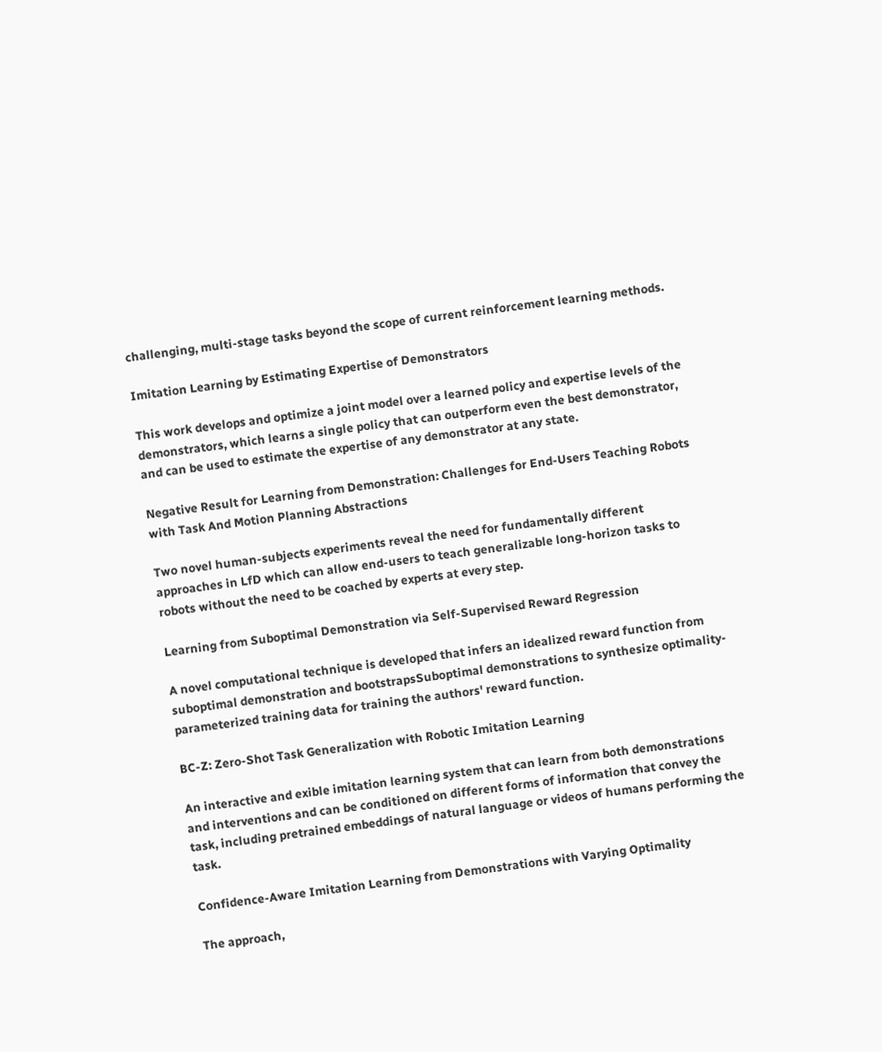challenging, multi-stage tasks beyond the scope of current reinforcement learning methods.

Imitation Learning by Estimating Expertise of Demonstrators

This work develops and optimize a joint model over a learned policy and expertise levels of the demonstrators, which learns a single policy that can outperform even the best demonstrator, and can be used to estimate the expertise of any demonstrator at any state.

Negative Result for Learning from Demonstration: Challenges for End-Users Teaching Robots with Task And Motion Planning Abstractions

Two novel human-subjects experiments reveal the need for fundamentally different approaches in LfD which can allow end-users to teach generalizable long-horizon tasks to robots without the need to be coached by experts at every step.

Learning from Suboptimal Demonstration via Self-Supervised Reward Regression

A novel computational technique is developed that infers an idealized reward function from suboptimal demonstration and bootstrapsSuboptimal demonstrations to synthesize optimality-parameterized training data for training the authors' reward function.

BC-Z: Zero-Shot Task Generalization with Robotic Imitation Learning

An interactive and exible imitation learning system that can learn from both demonstrations and interventions and can be conditioned on different forms of information that convey the task, including pretrained embeddings of natural language or videos of humans performing the task.

Confidence-Aware Imitation Learning from Demonstrations with Varying Optimality

The approach,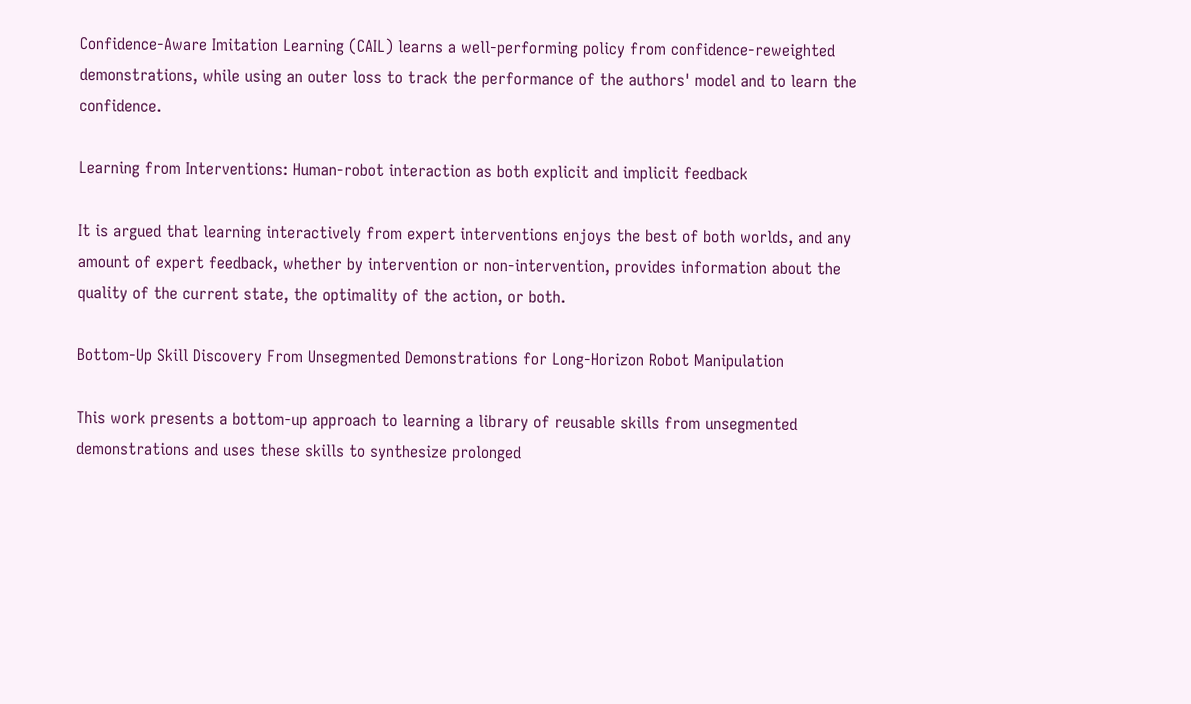Confidence-Aware Imitation Learning (CAIL) learns a well-performing policy from confidence-reweighted demonstrations, while using an outer loss to track the performance of the authors' model and to learn the confidence.

Learning from Interventions: Human-robot interaction as both explicit and implicit feedback

It is argued that learning interactively from expert interventions enjoys the best of both worlds, and any amount of expert feedback, whether by intervention or non-intervention, provides information about the quality of the current state, the optimality of the action, or both.

Bottom-Up Skill Discovery From Unsegmented Demonstrations for Long-Horizon Robot Manipulation

This work presents a bottom-up approach to learning a library of reusable skills from unsegmented demonstrations and uses these skills to synthesize prolonged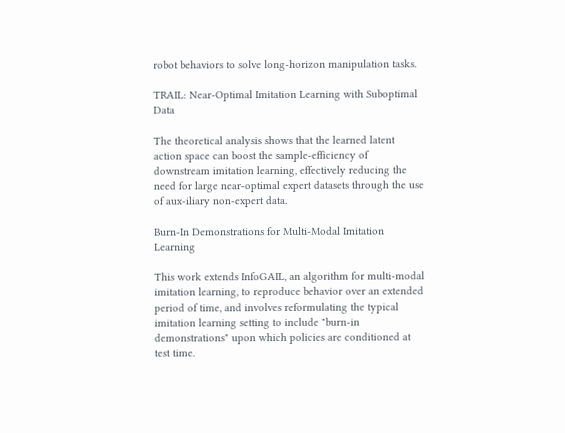robot behaviors to solve long-horizon manipulation tasks.

TRAIL: Near-Optimal Imitation Learning with Suboptimal Data

The theoretical analysis shows that the learned latent action space can boost the sample-efficiency of downstream imitation learning, effectively reducing the need for large near-optimal expert datasets through the use of aux-iliary non-expert data.

Burn-In Demonstrations for Multi-Modal Imitation Learning

This work extends InfoGAIL, an algorithm for multi-modal imitation learning, to reproduce behavior over an extended period of time, and involves reformulating the typical imitation learning setting to include "burn-in demonstrations" upon which policies are conditioned at test time.